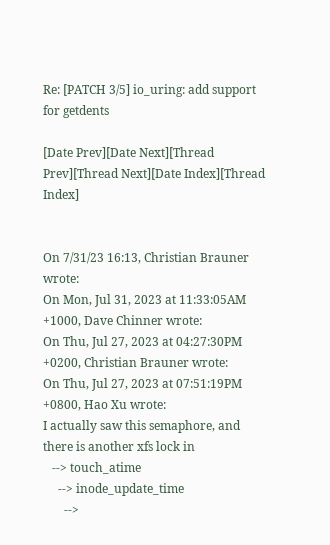Re: [PATCH 3/5] io_uring: add support for getdents

[Date Prev][Date Next][Thread Prev][Thread Next][Date Index][Thread Index]


On 7/31/23 16:13, Christian Brauner wrote:
On Mon, Jul 31, 2023 at 11:33:05AM +1000, Dave Chinner wrote:
On Thu, Jul 27, 2023 at 04:27:30PM +0200, Christian Brauner wrote:
On Thu, Jul 27, 2023 at 07:51:19PM +0800, Hao Xu wrote:
I actually saw this semaphore, and there is another xfs lock in
   --> touch_atime
     --> inode_update_time
       -->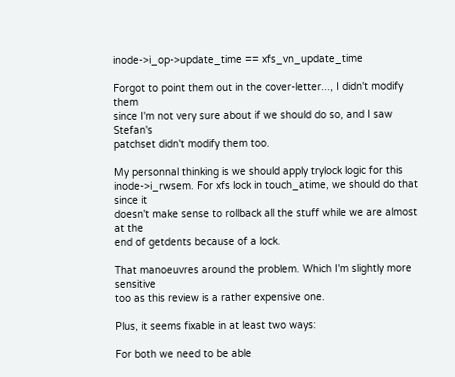inode->i_op->update_time == xfs_vn_update_time

Forgot to point them out in the cover-letter..., I didn't modify them
since I'm not very sure about if we should do so, and I saw Stefan's
patchset didn't modify them too.

My personnal thinking is we should apply trylock logic for this
inode->i_rwsem. For xfs lock in touch_atime, we should do that since it
doesn't make sense to rollback all the stuff while we are almost at the
end of getdents because of a lock.

That manoeuvres around the problem. Which I'm slightly more sensitive
too as this review is a rather expensive one.

Plus, it seems fixable in at least two ways:

For both we need to be able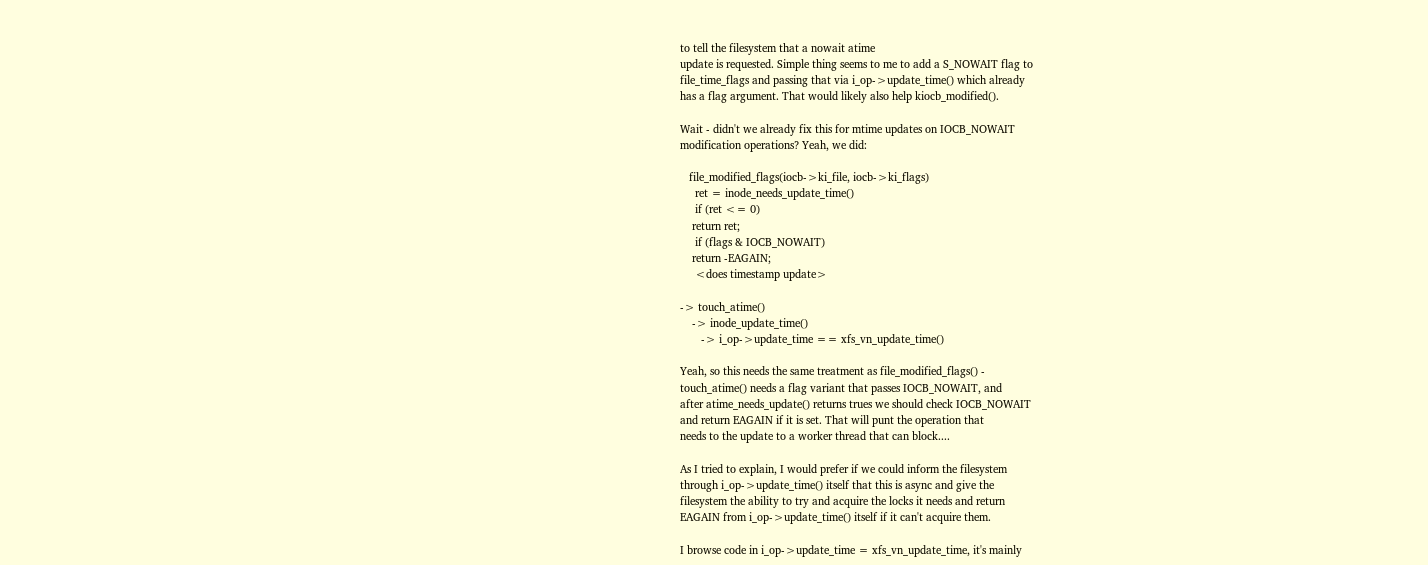to tell the filesystem that a nowait atime
update is requested. Simple thing seems to me to add a S_NOWAIT flag to
file_time_flags and passing that via i_op->update_time() which already
has a flag argument. That would likely also help kiocb_modified().

Wait - didn't we already fix this for mtime updates on IOCB_NOWAIT
modification operations? Yeah, we did:

   file_modified_flags(iocb->ki_file, iocb->ki_flags)
     ret = inode_needs_update_time()
     if (ret <= 0)
    return ret;
     if (flags & IOCB_NOWAIT)
    return -EAGAIN;
     <does timestamp update>

-> touch_atime()
    -> inode_update_time()
       -> i_op->update_time == xfs_vn_update_time()

Yeah, so this needs the same treatment as file_modified_flags() -
touch_atime() needs a flag variant that passes IOCB_NOWAIT, and
after atime_needs_update() returns trues we should check IOCB_NOWAIT
and return EAGAIN if it is set. That will punt the operation that
needs to the update to a worker thread that can block....

As I tried to explain, I would prefer if we could inform the filesystem
through i_op->update_time() itself that this is async and give the
filesystem the ability to try and acquire the locks it needs and return
EAGAIN from i_op->update_time() itself if it can't acquire them.

I browse code in i_op->update_time = xfs_vn_update_time, it's mainly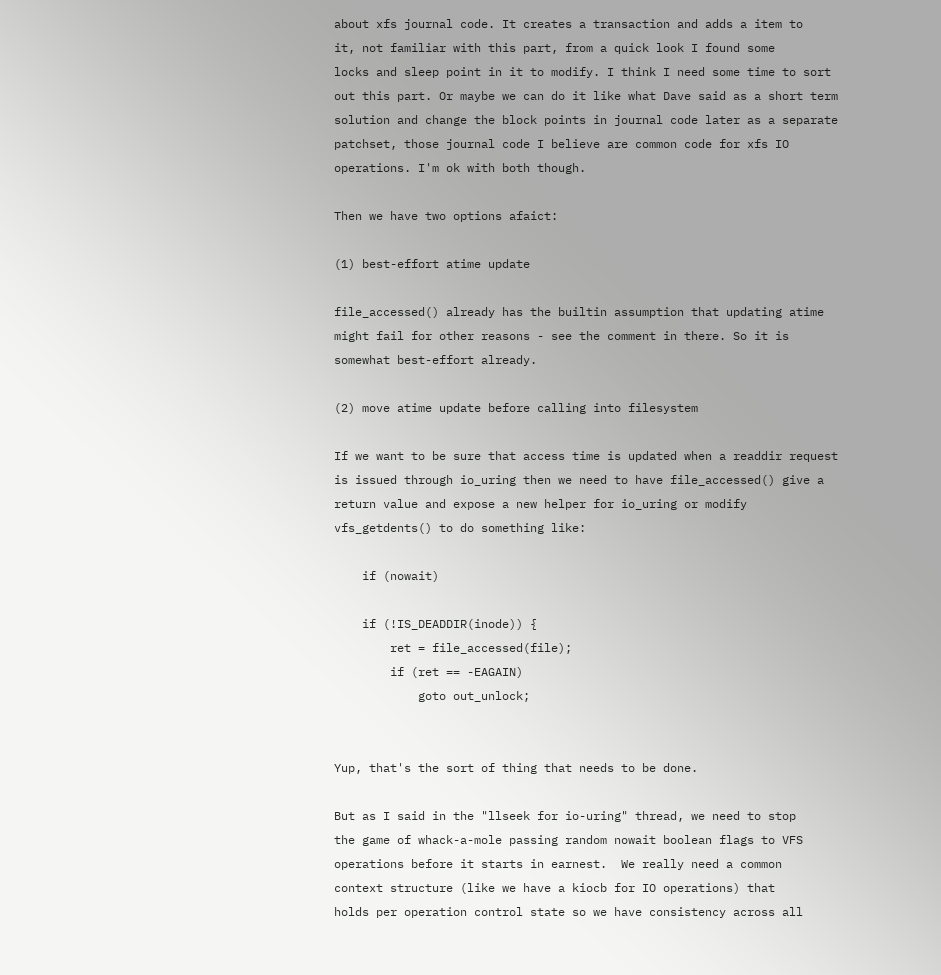about xfs journal code. It creates a transaction and adds a item to
it, not familiar with this part, from a quick look I found some
locks and sleep point in it to modify. I think I need some time to sort
out this part. Or maybe we can do it like what Dave said as a short term
solution and change the block points in journal code later as a separate
patchset, those journal code I believe are common code for xfs IO
operations. I'm ok with both though.

Then we have two options afaict:

(1) best-effort atime update

file_accessed() already has the builtin assumption that updating atime
might fail for other reasons - see the comment in there. So it is
somewhat best-effort already.

(2) move atime update before calling into filesystem

If we want to be sure that access time is updated when a readdir request
is issued through io_uring then we need to have file_accessed() give a
return value and expose a new helper for io_uring or modify
vfs_getdents() to do something like:

    if (nowait)

    if (!IS_DEADDIR(inode)) {
        ret = file_accessed(file);
        if (ret == -EAGAIN)
            goto out_unlock;


Yup, that's the sort of thing that needs to be done.

But as I said in the "llseek for io-uring" thread, we need to stop
the game of whack-a-mole passing random nowait boolean flags to VFS
operations before it starts in earnest.  We really need a common
context structure (like we have a kiocb for IO operations) that
holds per operation control state so we have consistency across all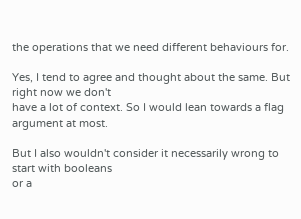the operations that we need different behaviours for.

Yes, I tend to agree and thought about the same. But right now we don't
have a lot of context. So I would lean towards a flag argument at most.

But I also wouldn't consider it necessarily wrong to start with booleans
or a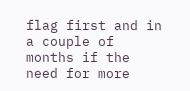flag first and in a couple of months if the need for more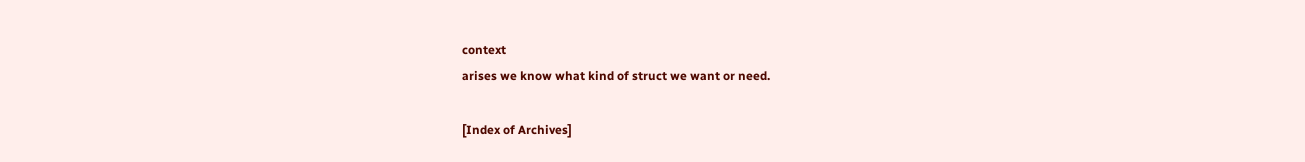context
arises we know what kind of struct we want or need.

[Index of Archives]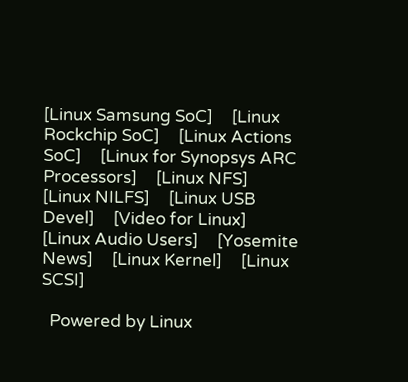[Linux Samsung SoC]     [Linux Rockchip SoC]     [Linux Actions SoC]     [Linux for Synopsys ARC Processors]     [Linux NFS]     [Linux NILFS]     [Linux USB Devel]     [Video for Linux]     [Linux Audio Users]     [Yosemite News]     [Linux Kernel]     [Linux SCSI]

  Powered by Linux